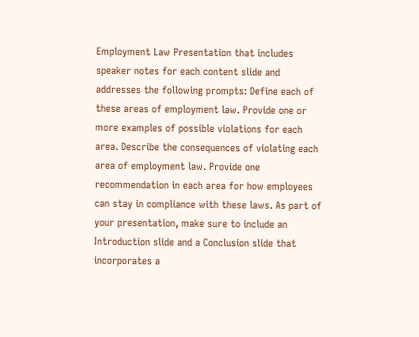Employment Law Presentation that includes speaker notes for each content slide and addresses the following prompts: Define each of these areas of employment law. Provide one or more examples of possible violations for each area. Describe the consequences of violating each area of employment law. Provide one recommendation in each area for how employees can stay in compliance with these laws. As part of your presentation, make sure to include an Introduction slide and a Conclusion slide that incorporates a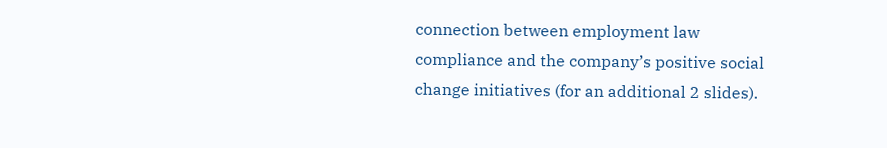connection between employment law compliance and the company’s positive social change initiatives (for an additional 2 slides).